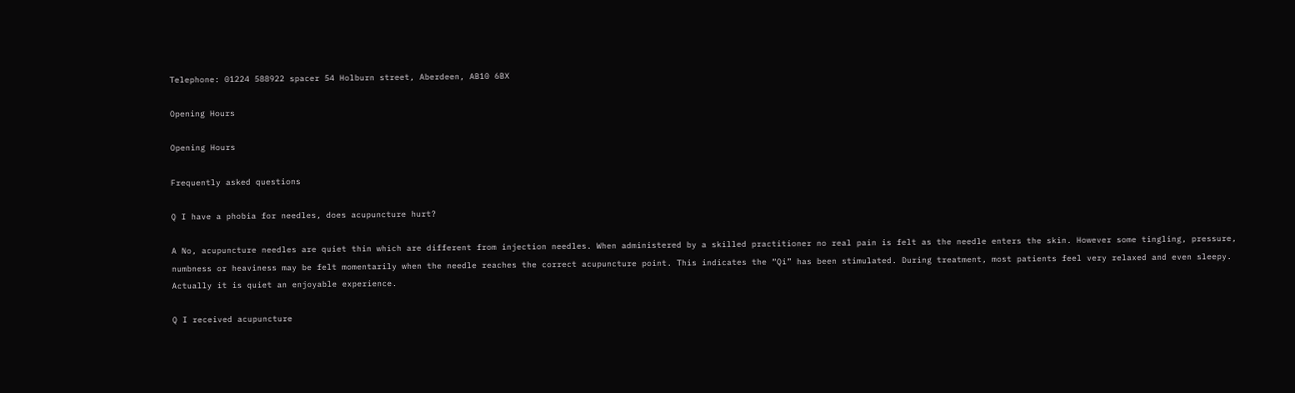Telephone: 01224 588922 spacer 54 Holburn street, Aberdeen, AB10 6BX

Opening Hours

Opening Hours

Frequently asked questions

Q I have a phobia for needles, does acupuncture hurt?

A No, acupuncture needles are quiet thin which are different from injection needles. When administered by a skilled practitioner no real pain is felt as the needle enters the skin. However some tingling, pressure, numbness or heaviness may be felt momentarily when the needle reaches the correct acupuncture point. This indicates the “Qi” has been stimulated. During treatment, most patients feel very relaxed and even sleepy. Actually it is quiet an enjoyable experience.

Q I received acupuncture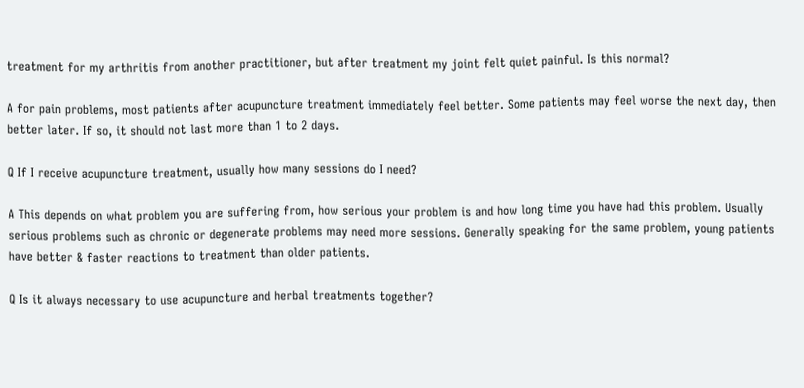treatment for my arthritis from another practitioner, but after treatment my joint felt quiet painful. Is this normal?

A for pain problems, most patients after acupuncture treatment immediately feel better. Some patients may feel worse the next day, then better later. If so, it should not last more than 1 to 2 days.

Q If I receive acupuncture treatment, usually how many sessions do I need?

A This depends on what problem you are suffering from, how serious your problem is and how long time you have had this problem. Usually serious problems such as chronic or degenerate problems may need more sessions. Generally speaking for the same problem, young patients have better & faster reactions to treatment than older patients.

Q Is it always necessary to use acupuncture and herbal treatments together?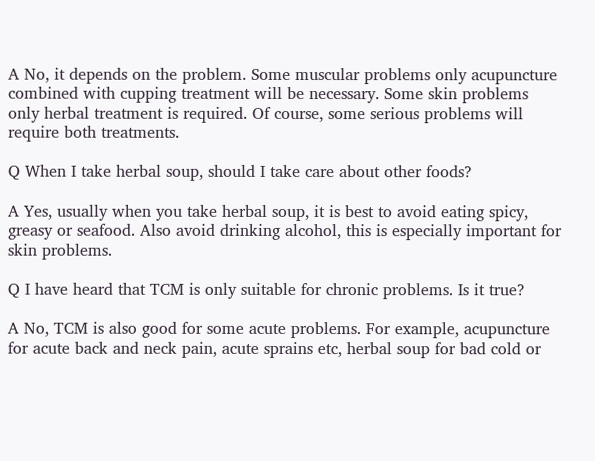A No, it depends on the problem. Some muscular problems only acupuncture combined with cupping treatment will be necessary. Some skin problems only herbal treatment is required. Of course, some serious problems will require both treatments.

Q When I take herbal soup, should I take care about other foods?

A Yes, usually when you take herbal soup, it is best to avoid eating spicy, greasy or seafood. Also avoid drinking alcohol, this is especially important for skin problems.

Q I have heard that TCM is only suitable for chronic problems. Is it true?

A No, TCM is also good for some acute problems. For example, acupuncture for acute back and neck pain, acute sprains etc, herbal soup for bad cold or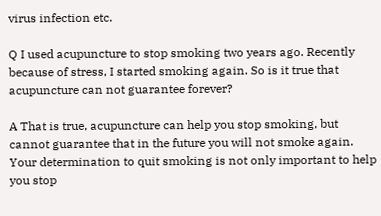virus infection etc.

Q I used acupuncture to stop smoking two years ago. Recently because of stress, I started smoking again. So is it true that acupuncture can not guarantee forever?

A That is true, acupuncture can help you stop smoking, but cannot guarantee that in the future you will not smoke again. Your determination to quit smoking is not only important to help you stop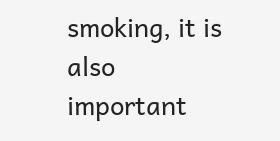smoking, it is also important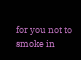for you not to smoke in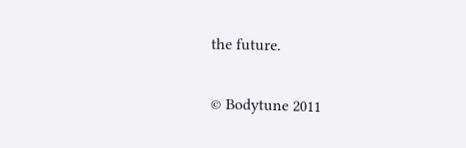the future.

© Bodytune 2011